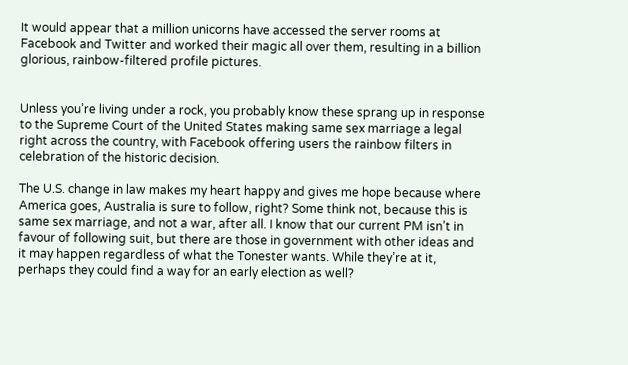It would appear that a million unicorns have accessed the server rooms at Facebook and Twitter and worked their magic all over them, resulting in a billion glorious, rainbow-filtered profile pictures.


Unless you’re living under a rock, you probably know these sprang up in response to the Supreme Court of the United States making same sex marriage a legal right across the country, with Facebook offering users the rainbow filters in celebration of the historic decision.

The U.S. change in law makes my heart happy and gives me hope because where America goes, Australia is sure to follow, right? Some think not, because this is same sex marriage, and not a war, after all. I know that our current PM isn’t in favour of following suit, but there are those in government with other ideas and it may happen regardless of what the Tonester wants. While they’re at it, perhaps they could find a way for an early election as well?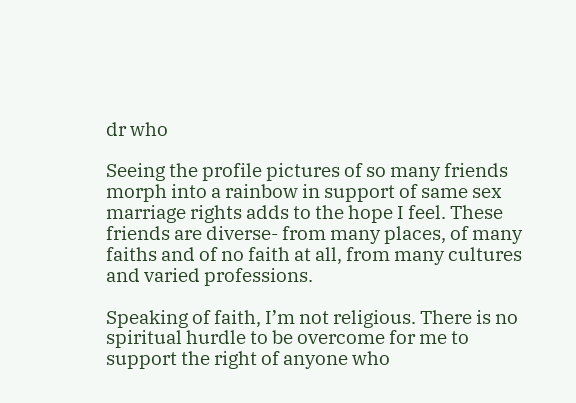dr who

Seeing the profile pictures of so many friends morph into a rainbow in support of same sex marriage rights adds to the hope I feel. These friends are diverse- from many places, of many faiths and of no faith at all, from many cultures and varied professions.

Speaking of faith, I’m not religious. There is no spiritual hurdle to be overcome for me to support the right of anyone who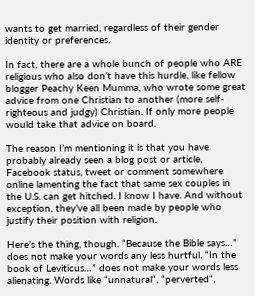wants to get married, regardless of their gender identity or preferences.

In fact, there are a whole bunch of people who ARE religious who also don’t have this hurdle, like fellow blogger Peachy Keen Mumma, who wrote some great advice from one Christian to another (more self-righteous and judgy) Christian. If only more people would take that advice on board.

The reason I’m mentioning it is that you have probably already seen a blog post or article, Facebook status, tweet or comment somewhere online lamenting the fact that same sex couples in the U.S. can get hitched. I know I have. And without exception, they’ve all been made by people who justify their position with religion.

Here’s the thing, though. “Because the Bible says…” does not make your words any less hurtful. “In the book of Leviticus…” does not make your words less alienating. Words like “unnatural“, “perverted“,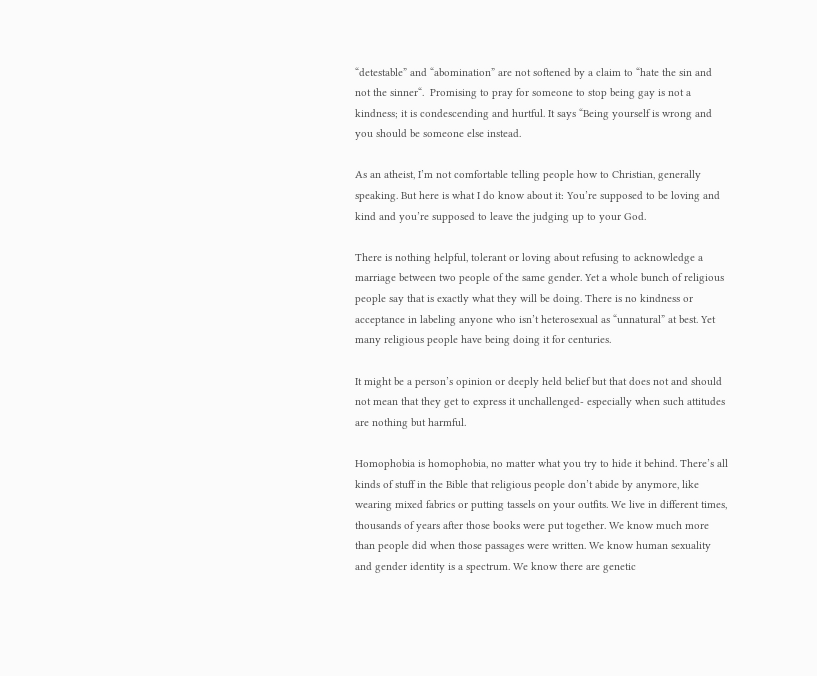“detestable” and “abomination” are not softened by a claim to “hate the sin and not the sinner“.  Promising to pray for someone to stop being gay is not a kindness; it is condescending and hurtful. It says “Being yourself is wrong and you should be someone else instead.

As an atheist, I’m not comfortable telling people how to Christian, generally speaking. But here is what I do know about it: You’re supposed to be loving and kind and you’re supposed to leave the judging up to your God.

There is nothing helpful, tolerant or loving about refusing to acknowledge a marriage between two people of the same gender. Yet a whole bunch of religious people say that is exactly what they will be doing. There is no kindness or acceptance in labeling anyone who isn’t heterosexual as “unnatural” at best. Yet many religious people have being doing it for centuries.

It might be a person’s opinion or deeply held belief but that does not and should not mean that they get to express it unchallenged- especially when such attitudes are nothing but harmful.

Homophobia is homophobia, no matter what you try to hide it behind. There’s all kinds of stuff in the Bible that religious people don’t abide by anymore, like wearing mixed fabrics or putting tassels on your outfits. We live in different times, thousands of years after those books were put together. We know much more than people did when those passages were written. We know human sexuality and gender identity is a spectrum. We know there are genetic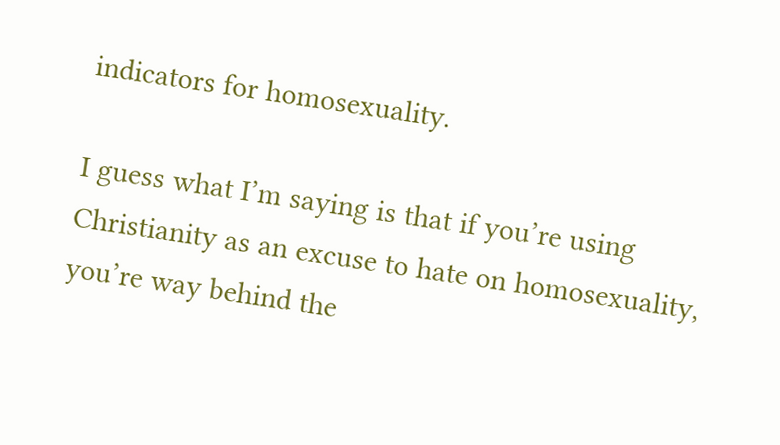indicators for homosexuality.

I guess what I’m saying is that if you’re using Christianity as an excuse to hate on homosexuality, you’re way behind the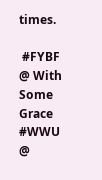times.

 #FYBF @ With Some Grace
#WWU @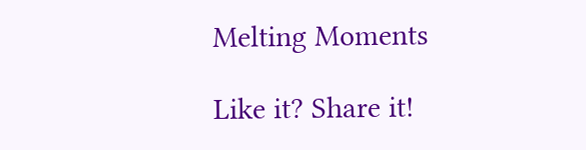Melting Moments

Like it? Share it!